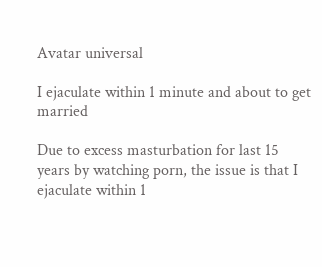Avatar universal

I ejaculate within 1 minute and about to get married

Due to excess masturbation for last 15 years by watching porn, the issue is that I ejaculate within 1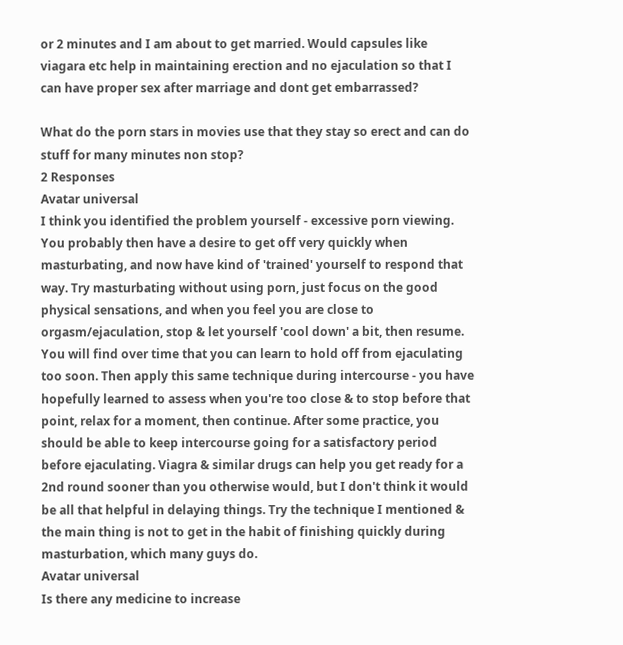or 2 minutes and I am about to get married. Would capsules like viagara etc help in maintaining erection and no ejaculation so that I can have proper sex after marriage and dont get embarrassed?

What do the porn stars in movies use that they stay so erect and can do stuff for many minutes non stop?
2 Responses
Avatar universal
I think you identified the problem yourself - excessive porn viewing. You probably then have a desire to get off very quickly when masturbating, and now have kind of 'trained' yourself to respond that way. Try masturbating without using porn, just focus on the good physical sensations, and when you feel you are close to orgasm/ejaculation, stop & let yourself 'cool down' a bit, then resume. You will find over time that you can learn to hold off from ejaculating too soon. Then apply this same technique during intercourse - you have hopefully learned to assess when you're too close & to stop before that point, relax for a moment, then continue. After some practice, you should be able to keep intercourse going for a satisfactory period before ejaculating. Viagra & similar drugs can help you get ready for a 2nd round sooner than you otherwise would, but I don't think it would be all that helpful in delaying things. Try the technique I mentioned & the main thing is not to get in the habit of finishing quickly during masturbation, which many guys do.
Avatar universal
Is there any medicine to increase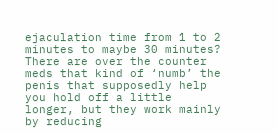ejaculation time from 1 to 2 minutes to maybe 30 minutes?
There are over the counter meds that kind of ‘numb’ the penis that supposedly help you hold off a little longer, but they work mainly by reducing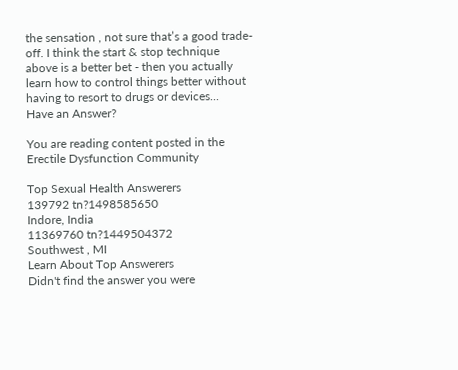the sensation , not sure that’s a good trade-off. I think the start & stop technique above is a better bet - then you actually learn how to control things better without having to resort to drugs or devices...
Have an Answer?

You are reading content posted in the Erectile Dysfunction Community

Top Sexual Health Answerers
139792 tn?1498585650
Indore, India
11369760 tn?1449504372
Southwest , MI
Learn About Top Answerers
Didn't find the answer you were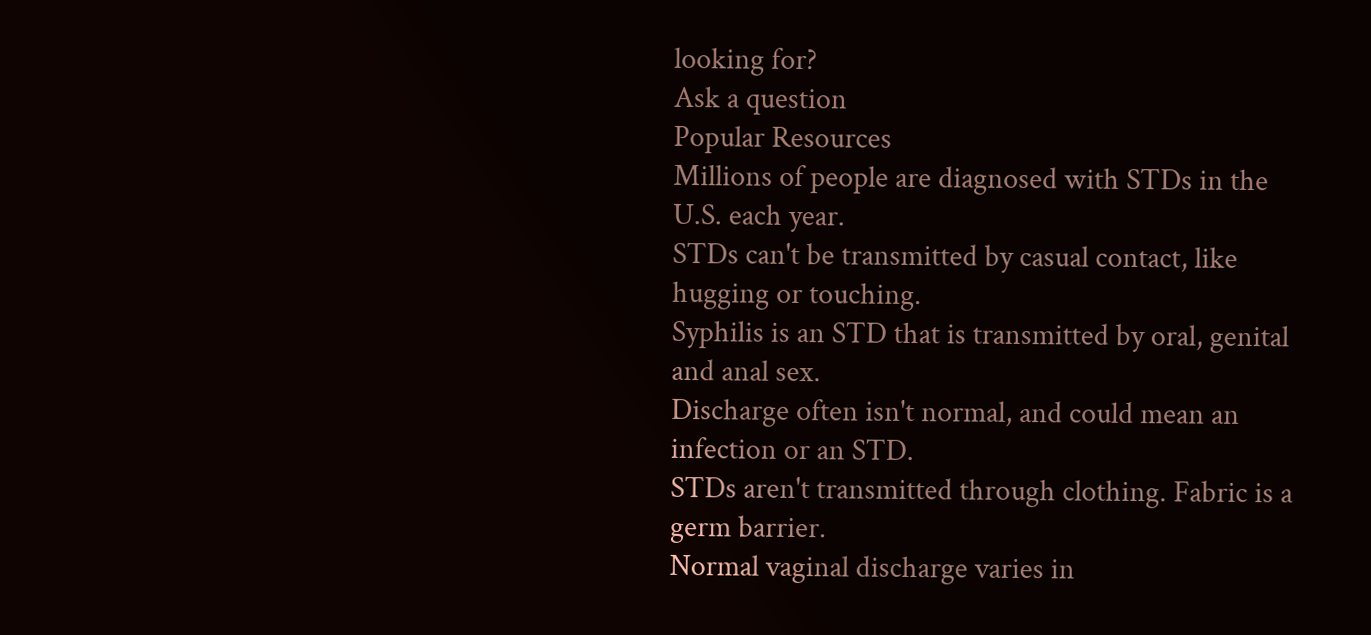looking for?
Ask a question
Popular Resources
Millions of people are diagnosed with STDs in the U.S. each year.
STDs can't be transmitted by casual contact, like hugging or touching.
Syphilis is an STD that is transmitted by oral, genital and anal sex.
Discharge often isn't normal, and could mean an infection or an STD.
STDs aren't transmitted through clothing. Fabric is a germ barrier.
Normal vaginal discharge varies in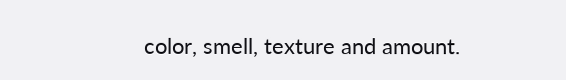color, smell, texture and amount.